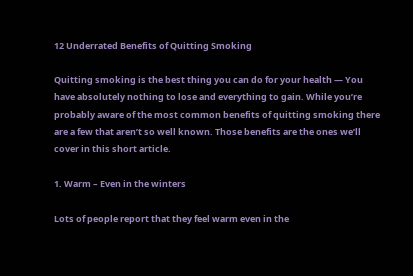12 Underrated Benefits of Quitting Smoking

Quitting smoking is the best thing you can do for your health — You have absolutely nothing to lose and everything to gain. While you’re probably aware of the most common benefits of quitting smoking there are a few that aren’t so well known. Those benefits are the ones we’ll cover in this short article.

1. Warm – Even in the winters

Lots of people report that they feel warm even in the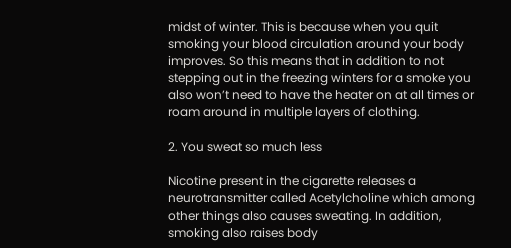midst of winter. This is because when you quit smoking your blood circulation around your body improves. So this means that in addition to not stepping out in the freezing winters for a smoke you also won’t need to have the heater on at all times or roam around in multiple layers of clothing.

2. You sweat so much less

Nicotine present in the cigarette releases a neurotransmitter called Acetylcholine which among other things also causes sweating. In addition, smoking also raises body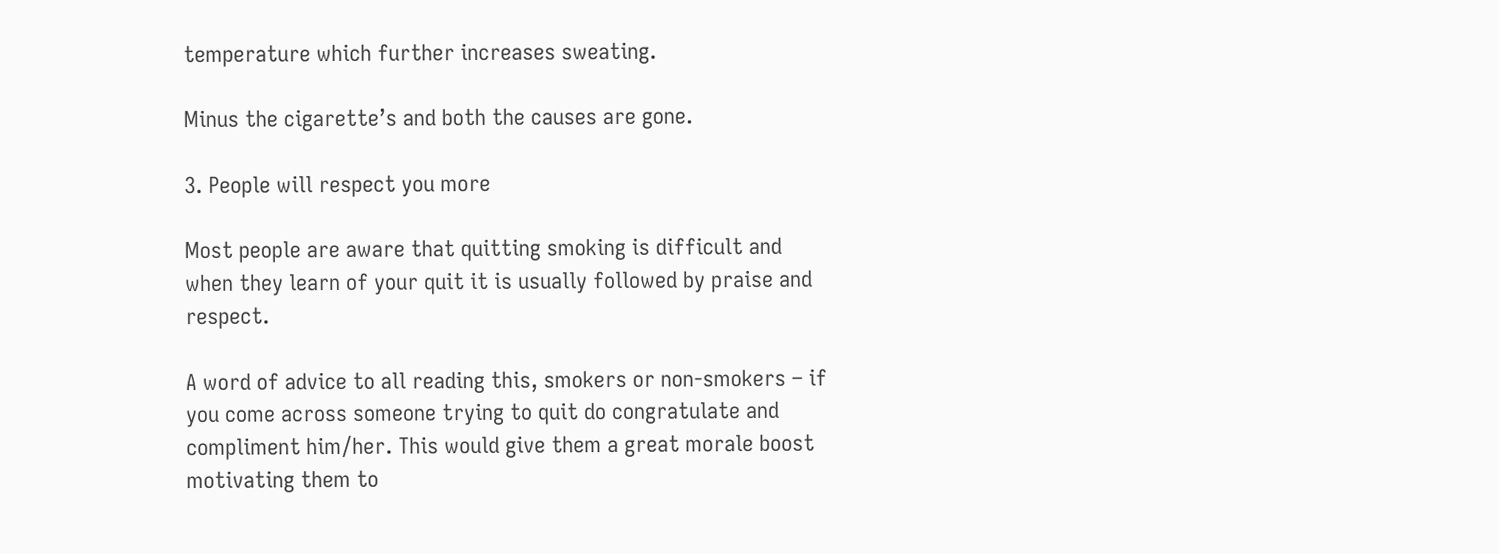temperature which further increases sweating.

Minus the cigarette’s and both the causes are gone.

3. People will respect you more

Most people are aware that quitting smoking is difficult and when they learn of your quit it is usually followed by praise and respect.

A word of advice to all reading this, smokers or non-smokers – if you come across someone trying to quit do congratulate and compliment him/her. This would give them a great morale boost motivating them to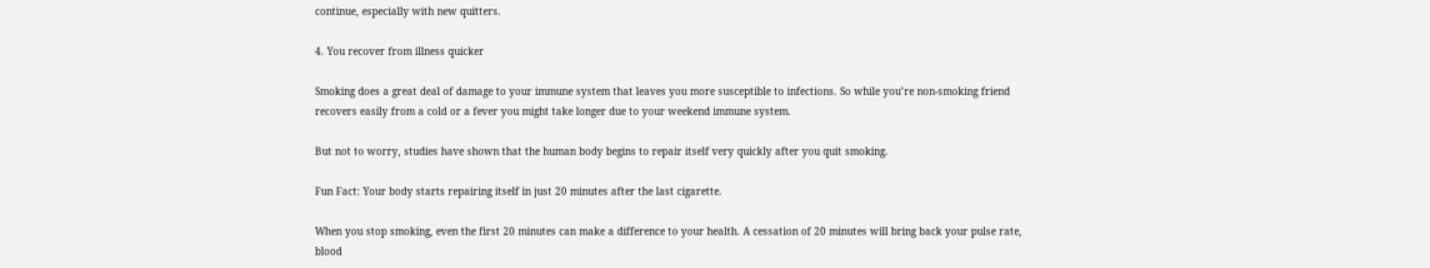continue, especially with new quitters.

4. You recover from illness quicker

Smoking does a great deal of damage to your immune system that leaves you more susceptible to infections. So while you’re non-smoking friend recovers easily from a cold or a fever you might take longer due to your weekend immune system.

But not to worry, studies have shown that the human body begins to repair itself very quickly after you quit smoking.

Fun Fact: Your body starts repairing itself in just 20 minutes after the last cigarette.

When you stop smoking, even the first 20 minutes can make a difference to your health. A cessation of 20 minutes will bring back your pulse rate, blood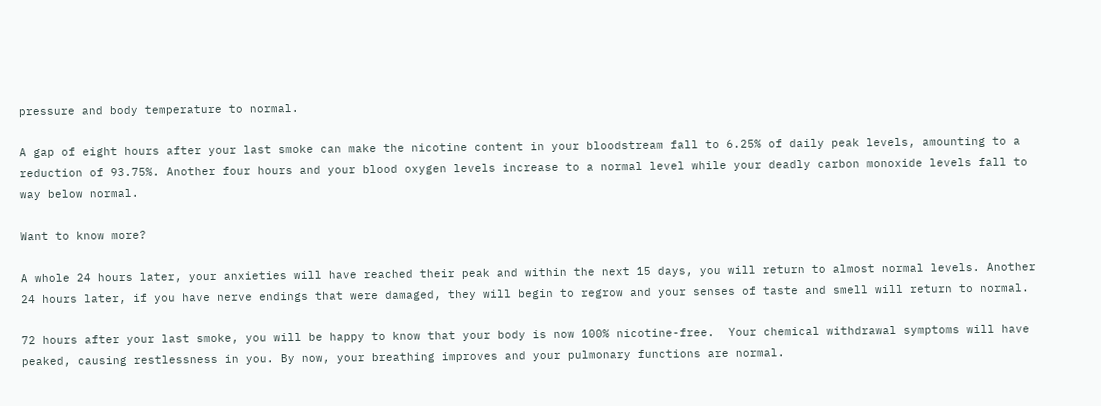pressure and body temperature to normal.

A gap of eight hours after your last smoke can make the nicotine content in your bloodstream fall to 6.25% of daily peak levels, amounting to a reduction of 93.75%. Another four hours and your blood oxygen levels increase to a normal level while your deadly carbon monoxide levels fall to way below normal.

Want to know more?

A whole 24 hours later, your anxieties will have reached their peak and within the next 15 days, you will return to almost normal levels. Another 24 hours later, if you have nerve endings that were damaged, they will begin to regrow and your senses of taste and smell will return to normal.

72 hours after your last smoke, you will be happy to know that your body is now 100% nicotine-free.  Your chemical withdrawal symptoms will have peaked, causing restlessness in you. By now, your breathing improves and your pulmonary functions are normal.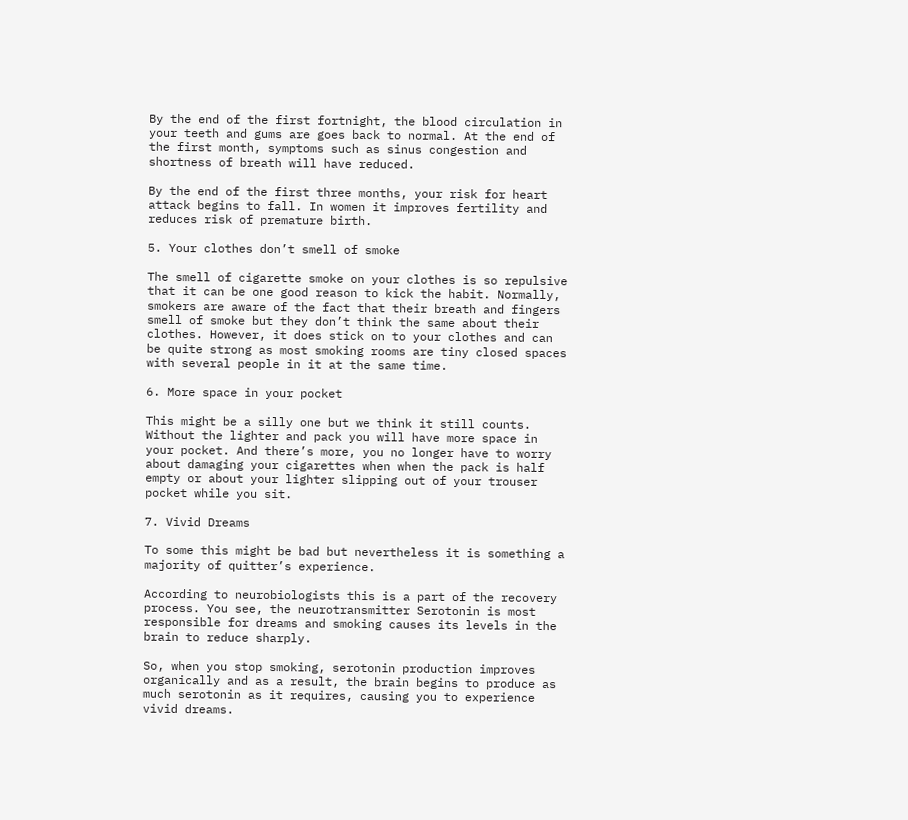By the end of the first fortnight, the blood circulation in your teeth and gums are goes back to normal. At the end of the first month, symptoms such as sinus congestion and shortness of breath will have reduced.

By the end of the first three months, your risk for heart attack begins to fall. In women it improves fertility and reduces risk of premature birth.

5. Your clothes don’t smell of smoke

The smell of cigarette smoke on your clothes is so repulsive that it can be one good reason to kick the habit. Normally, smokers are aware of the fact that their breath and fingers smell of smoke but they don’t think the same about their clothes. However, it does stick on to your clothes and can be quite strong as most smoking rooms are tiny closed spaces with several people in it at the same time.

6. More space in your pocket

This might be a silly one but we think it still counts. Without the lighter and pack you will have more space in your pocket. And there’s more, you no longer have to worry about damaging your cigarettes when when the pack is half empty or about your lighter slipping out of your trouser pocket while you sit.

7. Vivid Dreams

To some this might be bad but nevertheless it is something a majority of quitter’s experience.

According to neurobiologists this is a part of the recovery process. You see, the neurotransmitter Serotonin is most responsible for dreams and smoking causes its levels in the brain to reduce sharply.

So, when you stop smoking, serotonin production improves organically and as a result, the brain begins to produce as much serotonin as it requires, causing you to experience vivid dreams.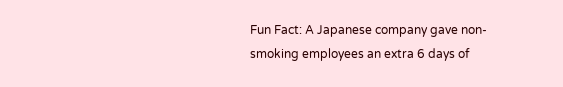Fun Fact: A Japanese company gave non-smoking employees an extra 6 days of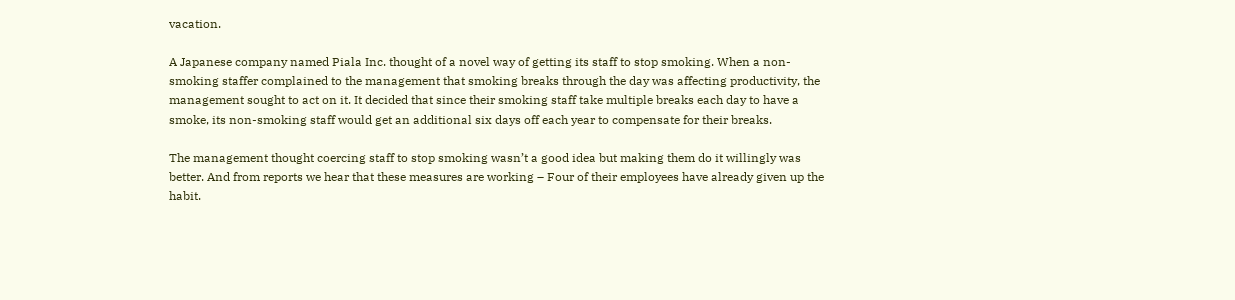vacation.

A Japanese company named Piala Inc. thought of a novel way of getting its staff to stop smoking. When a non-smoking staffer complained to the management that smoking breaks through the day was affecting productivity, the management sought to act on it. It decided that since their smoking staff take multiple breaks each day to have a smoke, its non-smoking staff would get an additional six days off each year to compensate for their breaks.

The management thought coercing staff to stop smoking wasn’t a good idea but making them do it willingly was better. And from reports we hear that these measures are working – Four of their employees have already given up the habit.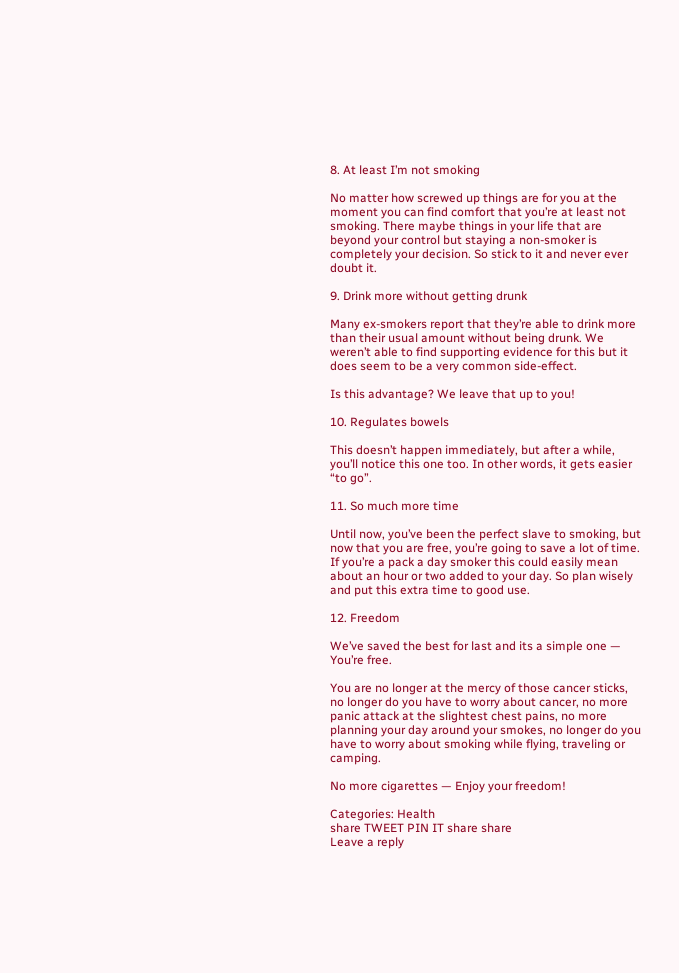8. At least I’m not smoking

No matter how screwed up things are for you at the moment you can find comfort that you’re at least not smoking. There maybe things in your life that are beyond your control but staying a non-smoker is completely your decision. So stick to it and never ever doubt it.

9. Drink more without getting drunk

Many ex-smokers report that they’re able to drink more than their usual amount without being drunk. We weren’t able to find supporting evidence for this but it does seem to be a very common side-effect.

Is this advantage? We leave that up to you!

10. Regulates bowels

This doesn’t happen immediately, but after a while, you’ll notice this one too. In other words, it gets easier “to go”.

11. So much more time

Until now, you’ve been the perfect slave to smoking, but now that you are free, you’re going to save a lot of time. If you’re a pack a day smoker this could easily mean about an hour or two added to your day. So plan wisely and put this extra time to good use.

12. Freedom

We’ve saved the best for last and its a simple one — You’re free.

You are no longer at the mercy of those cancer sticks, no longer do you have to worry about cancer, no more panic attack at the slightest chest pains, no more planning your day around your smokes, no longer do you have to worry about smoking while flying, traveling or camping.

No more cigarettes — Enjoy your freedom!

Categories: Health
share TWEET PIN IT share share
Leave a reply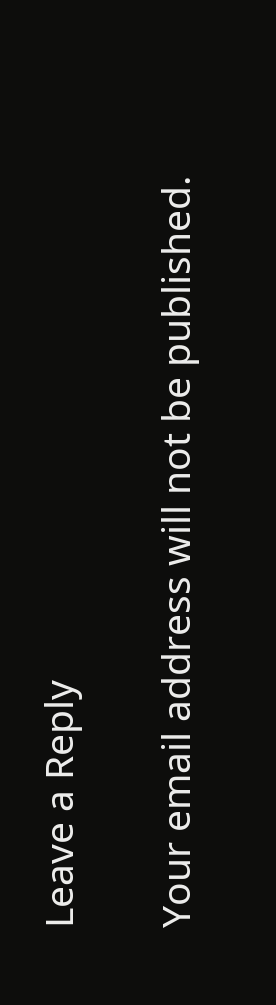Leave a Reply

Your email address will not be published.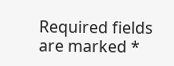Required fields are marked *